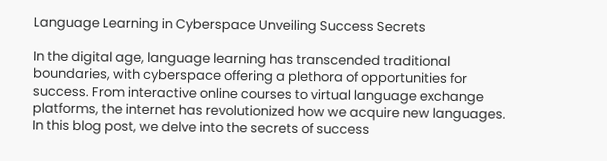Language Learning in Cyberspace Unveiling Success Secrets

In the digital age, language learning has transcended traditional boundaries, with cyberspace offering a plethora of opportunities for success. From interactive online courses to virtual language exchange platforms, the internet has revolutionized how we acquire new languages. In this blog post, we delve into the secrets of success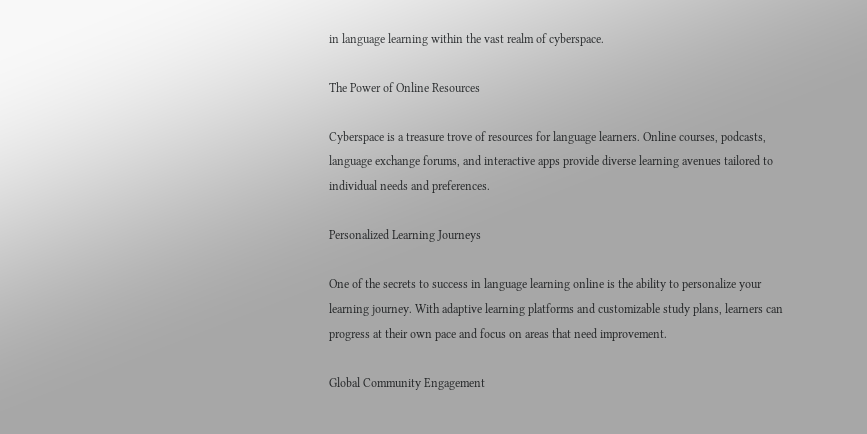in language learning within the vast realm of cyberspace.

The Power of Online Resources

Cyberspace is a treasure trove of resources for language learners. Online courses, podcasts, language exchange forums, and interactive apps provide diverse learning avenues tailored to individual needs and preferences.

Personalized Learning Journeys

One of the secrets to success in language learning online is the ability to personalize your learning journey. With adaptive learning platforms and customizable study plans, learners can progress at their own pace and focus on areas that need improvement.

Global Community Engagement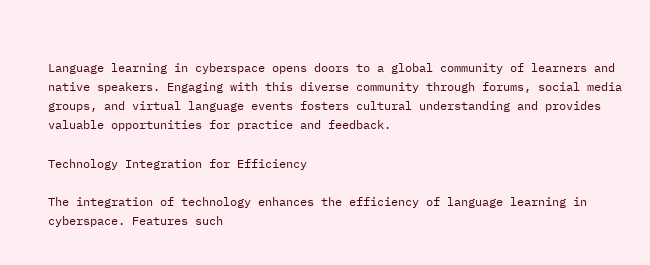Language learning in cyberspace opens doors to a global community of learners and native speakers. Engaging with this diverse community through forums, social media groups, and virtual language events fosters cultural understanding and provides valuable opportunities for practice and feedback.

Technology Integration for Efficiency

The integration of technology enhances the efficiency of language learning in cyberspace. Features such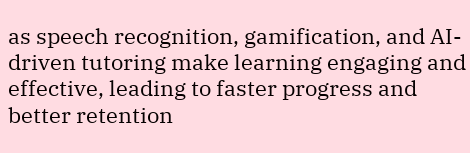as speech recognition, gamification, and AI-driven tutoring make learning engaging and effective, leading to faster progress and better retention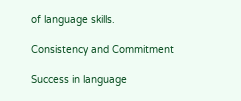of language skills.

Consistency and Commitment

Success in language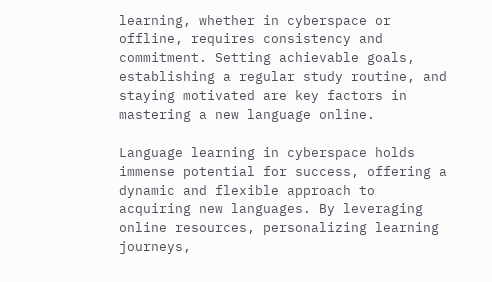learning, whether in cyberspace or offline, requires consistency and commitment. Setting achievable goals, establishing a regular study routine, and staying motivated are key factors in mastering a new language online.

Language learning in cyberspace holds immense potential for success, offering a dynamic and flexible approach to acquiring new languages. By leveraging online resources, personalizing learning journeys,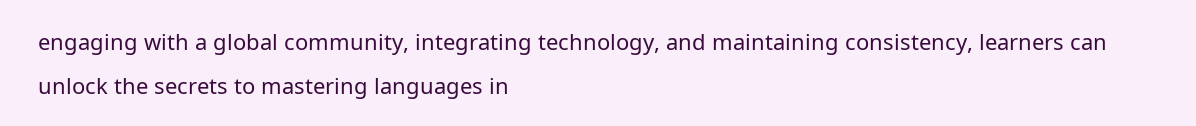engaging with a global community, integrating technology, and maintaining consistency, learners can unlock the secrets to mastering languages in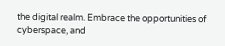the digital realm. Embrace the opportunities of cyberspace, and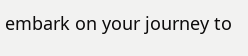embark on your journey to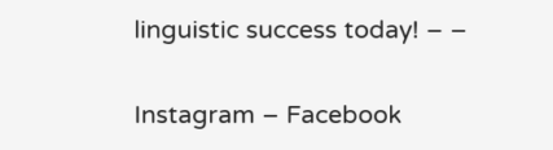linguistic success today! – –

Instagram – Facebook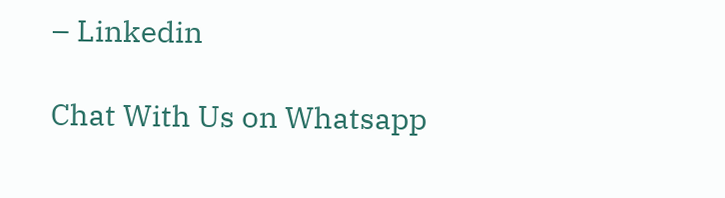– Linkedin

Chat With Us on Whatsapp